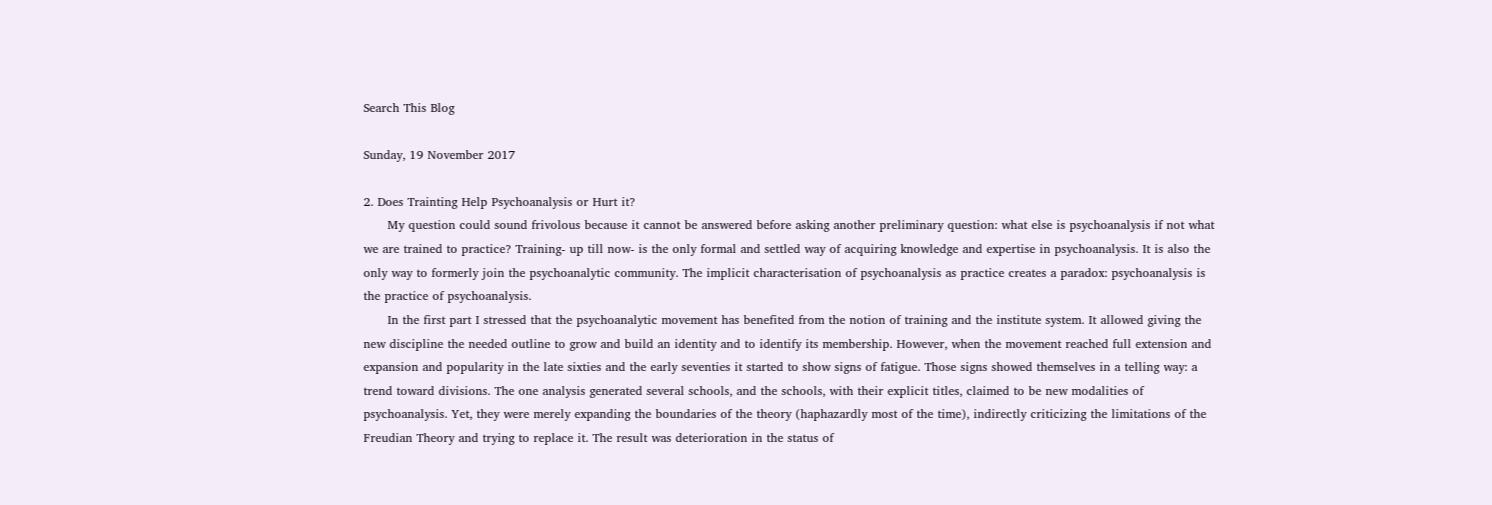Search This Blog

Sunday, 19 November 2017

2. Does Trainting Help Psychoanalysis or Hurt it?
      My question could sound frivolous because it cannot be answered before asking another preliminary question: what else is psychoanalysis if not what we are trained to practice? Training- up till now- is the only formal and settled way of acquiring knowledge and expertise in psychoanalysis. It is also the only way to formerly join the psychoanalytic community. The implicit characterisation of psychoanalysis as practice creates a paradox: psychoanalysis is the practice of psychoanalysis.
      In the first part I stressed that the psychoanalytic movement has benefited from the notion of training and the institute system. It allowed giving the new discipline the needed outline to grow and build an identity and to identify its membership. However, when the movement reached full extension and expansion and popularity in the late sixties and the early seventies it started to show signs of fatigue. Those signs showed themselves in a telling way: a trend toward divisions. The one analysis generated several schools, and the schools, with their explicit titles, claimed to be new modalities of psychoanalysis. Yet, they were merely expanding the boundaries of the theory (haphazardly most of the time), indirectly criticizing the limitations of the Freudian Theory and trying to replace it. The result was deterioration in the status of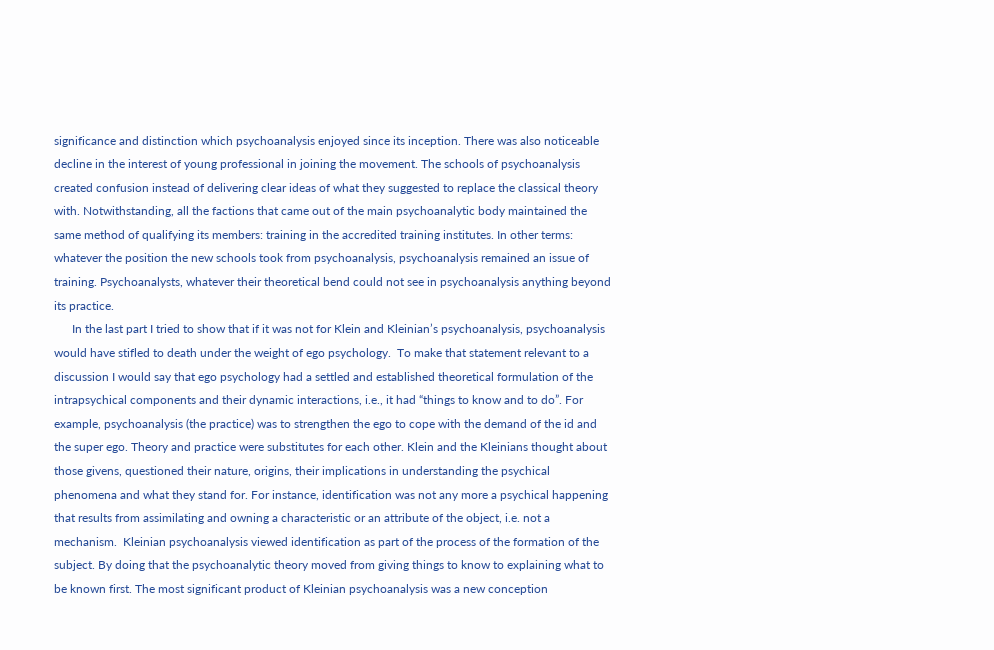significance and distinction which psychoanalysis enjoyed since its inception. There was also noticeable decline in the interest of young professional in joining the movement. The schools of psychoanalysis created confusion instead of delivering clear ideas of what they suggested to replace the classical theory with. Notwithstanding, all the factions that came out of the main psychoanalytic body maintained the same method of qualifying its members: training in the accredited training institutes. In other terms: whatever the position the new schools took from psychoanalysis, psychoanalysis remained an issue of training. Psychoanalysts, whatever their theoretical bend could not see in psychoanalysis anything beyond its practice.
      In the last part I tried to show that if it was not for Klein and Kleinian’s psychoanalysis, psychoanalysis would have stifled to death under the weight of ego psychology.  To make that statement relevant to a discussion I would say that ego psychology had a settled and established theoretical formulation of the intrapsychical components and their dynamic interactions, i.e., it had “things to know and to do”. For example, psychoanalysis (the practice) was to strengthen the ego to cope with the demand of the id and the super ego. Theory and practice were substitutes for each other. Klein and the Kleinians thought about those givens, questioned their nature, origins, their implications in understanding the psychical phenomena and what they stand for. For instance, identification was not any more a psychical happening that results from assimilating and owning a characteristic or an attribute of the object, i.e. not a mechanism.  Kleinian psychoanalysis viewed identification as part of the process of the formation of the subject. By doing that the psychoanalytic theory moved from giving things to know to explaining what to be known first. The most significant product of Kleinian psychoanalysis was a new conception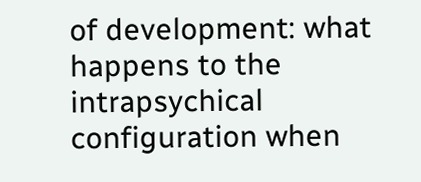of development: what happens to the intrapsychical configuration when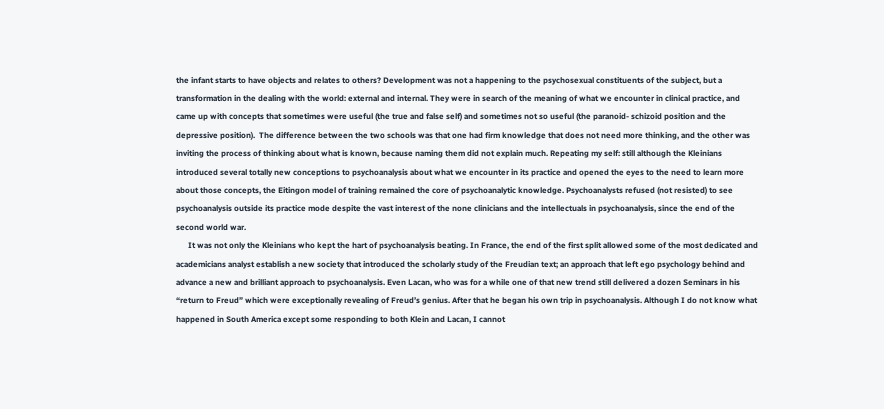the infant starts to have objects and relates to others? Development was not a happening to the psychosexual constituents of the subject, but a transformation in the dealing with the world: external and internal. They were in search of the meaning of what we encounter in clinical practice, and came up with concepts that sometimes were useful (the true and false self) and sometimes not so useful (the paranoid- schizoid position and the depressive position).  The difference between the two schools was that one had firm knowledge that does not need more thinking, and the other was inviting the process of thinking about what is known, because naming them did not explain much. Repeating my self: still although the Kleinians introduced several totally new conceptions to psychoanalysis about what we encounter in its practice and opened the eyes to the need to learn more about those concepts, the Eitingon model of training remained the core of psychoanalytic knowledge. Psychoanalysts refused (not resisted) to see psychoanalysis outside its practice mode despite the vast interest of the none clinicians and the intellectuals in psychoanalysis, since the end of the second world war.
      It was not only the Kleinians who kept the hart of psychoanalysis beating. In France, the end of the first split allowed some of the most dedicated and academicians analyst establish a new society that introduced the scholarly study of the Freudian text; an approach that left ego psychology behind and advance a new and brilliant approach to psychoanalysis. Even Lacan, who was for a while one of that new trend still delivered a dozen Seminars in his “return to Freud” which were exceptionally revealing of Freud’s genius. After that he began his own trip in psychoanalysis. Although I do not know what happened in South America except some responding to both Klein and Lacan, I cannot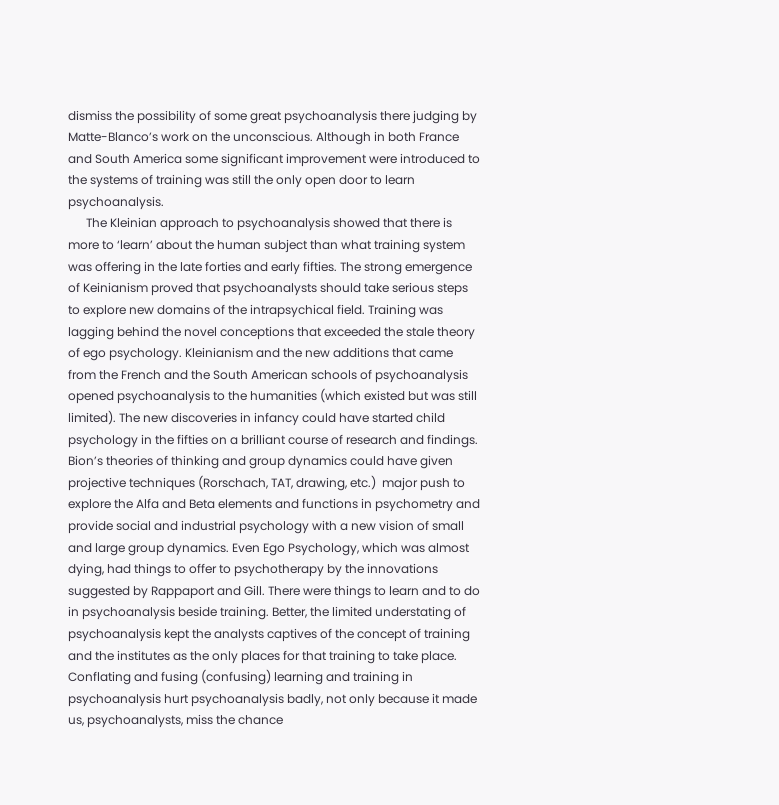dismiss the possibility of some great psychoanalysis there judging by Matte-Blanco’s work on the unconscious. Although in both France and South America some significant improvement were introduced to the systems of training was still the only open door to learn psychoanalysis.
      The Kleinian approach to psychoanalysis showed that there is more to ‘learn’ about the human subject than what training system was offering in the late forties and early fifties. The strong emergence of Keinianism proved that psychoanalysts should take serious steps to explore new domains of the intrapsychical field. Training was lagging behind the novel conceptions that exceeded the stale theory of ego psychology. Kleinianism and the new additions that came from the French and the South American schools of psychoanalysis opened psychoanalysis to the humanities (which existed but was still limited). The new discoveries in infancy could have started child psychology in the fifties on a brilliant course of research and findings. Bion’s theories of thinking and group dynamics could have given projective techniques (Rorschach, TAT, drawing, etc.)  major push to explore the Alfa and Beta elements and functions in psychometry and provide social and industrial psychology with a new vision of small and large group dynamics. Even Ego Psychology, which was almost dying, had things to offer to psychotherapy by the innovations suggested by Rappaport and Gill. There were things to learn and to do in psychoanalysis beside training. Better, the limited understating of psychoanalysis kept the analysts captives of the concept of training and the institutes as the only places for that training to take place. Conflating and fusing (confusing) learning and training in psychoanalysis hurt psychoanalysis badly, not only because it made us, psychoanalysts, miss the chance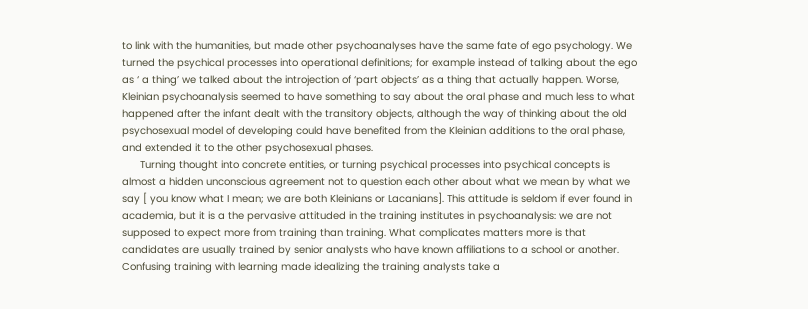to link with the humanities, but made other psychoanalyses have the same fate of ego psychology. We turned the psychical processes into operational definitions; for example instead of talking about the ego as ‘ a thing’ we talked about the introjection of ‘part objects’ as a thing that actually happen. Worse, Kleinian psychoanalysis seemed to have something to say about the oral phase and much less to what happened after the infant dealt with the transitory objects, although the way of thinking about the old psychosexual model of developing could have benefited from the Kleinian additions to the oral phase, and extended it to the other psychosexual phases.
      Turning thought into concrete entities, or turning psychical processes into psychical concepts is almost a hidden unconscious agreement not to question each other about what we mean by what we say [ you know what I mean; we are both Kleinians or Lacanians]. This attitude is seldom if ever found in academia, but it is a the pervasive attituded in the training institutes in psychoanalysis: we are not supposed to expect more from training than training. What complicates matters more is that candidates are usually trained by senior analysts who have known affiliations to a school or another. Confusing training with learning made idealizing the training analysts take a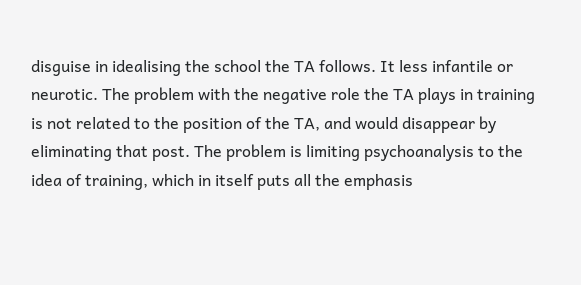disguise in idealising the school the TA follows. It less infantile or neurotic. The problem with the negative role the TA plays in training is not related to the position of the TA, and would disappear by eliminating that post. The problem is limiting psychoanalysis to the idea of training, which in itself puts all the emphasis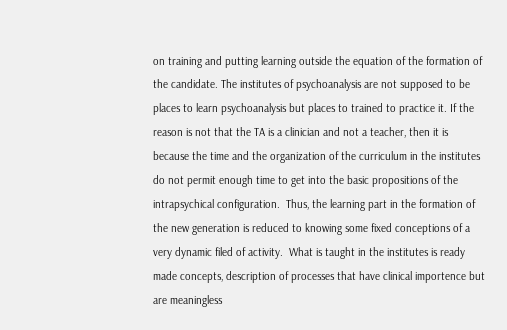on training and putting learning outside the equation of the formation of the candidate. The institutes of psychoanalysis are not supposed to be places to learn psychoanalysis but places to trained to practice it. If the reason is not that the TA is a clinician and not a teacher, then it is because the time and the organization of the curriculum in the institutes do not permit enough time to get into the basic propositions of the intrapsychical configuration.  Thus, the learning part in the formation of the new generation is reduced to knowing some fixed conceptions of a very dynamic filed of activity.  What is taught in the institutes is ready made concepts, description of processes that have clinical importence but are meaningless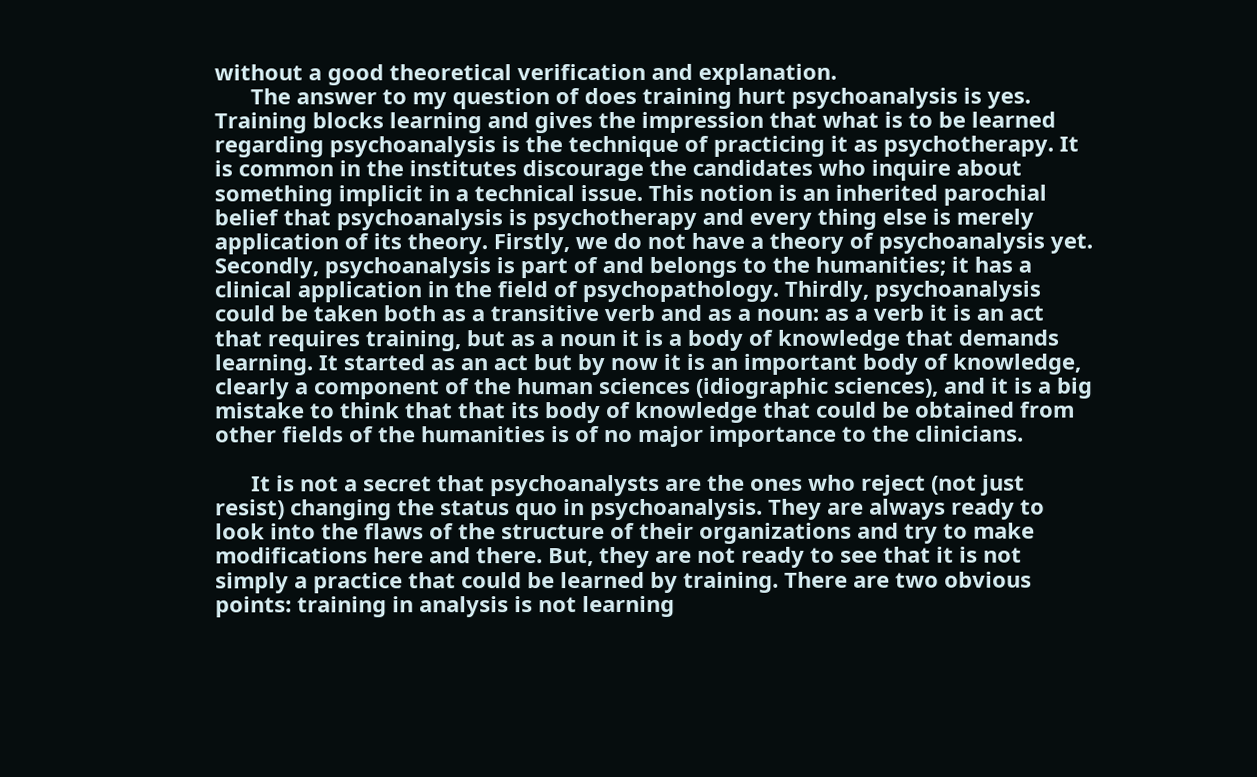without a good theoretical verification and explanation.
      The answer to my question of does training hurt psychoanalysis is yes. Training blocks learning and gives the impression that what is to be learned regarding psychoanalysis is the technique of practicing it as psychotherapy. It is common in the institutes discourage the candidates who inquire about something implicit in a technical issue. This notion is an inherited parochial belief that psychoanalysis is psychotherapy and every thing else is merely application of its theory. Firstly, we do not have a theory of psychoanalysis yet. Secondly, psychoanalysis is part of and belongs to the humanities; it has a clinical application in the field of psychopathology. Thirdly, psychoanalysis could be taken both as a transitive verb and as a noun: as a verb it is an act that requires training, but as a noun it is a body of knowledge that demands learning. It started as an act but by now it is an important body of knowledge, clearly a component of the human sciences (idiographic sciences), and it is a big mistake to think that that its body of knowledge that could be obtained from other fields of the humanities is of no major importance to the clinicians.

      It is not a secret that psychoanalysts are the ones who reject (not just resist) changing the status quo in psychoanalysis. They are always ready to look into the flaws of the structure of their organizations and try to make modifications here and there. But, they are not ready to see that it is not simply a practice that could be learned by training. There are two obvious points: training in analysis is not learning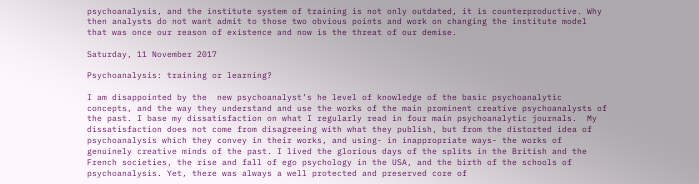psychoanalysis, and the institute system of training is not only outdated, it is counterproductive. Why then analysts do not want admit to those two obvious points and work on changing the institute model that was once our reason of existence and now is the threat of our demise.

Saturday, 11 November 2017

Psychoanalysis: training or learning?

I am disappointed by the  new psychoanalyst’s he level of knowledge of the basic psychoanalytic concepts, and the way they understand and use the works of the main prominent creative psychoanalysts of the past. I base my dissatisfaction on what I regularly read in four main psychoanalytic journals.  My dissatisfaction does not come from disagreeing with what they publish, but from the distorted idea of psychoanalysis which they convey in their works, and using- in inappropriate ways- the works of genuinely creative minds of the past. I lived the glorious days of the splits in the British and the French societies, the rise and fall of ego psychology in the USA, and the birth of the schools of psychoanalysis. Yet, there was always a well protected and preserved core of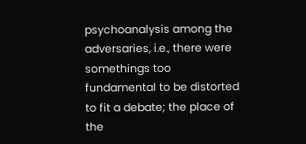psychoanalysis among the adversaries, i.e., there were somethings too fundamental to be distorted to fit a debate; the place of the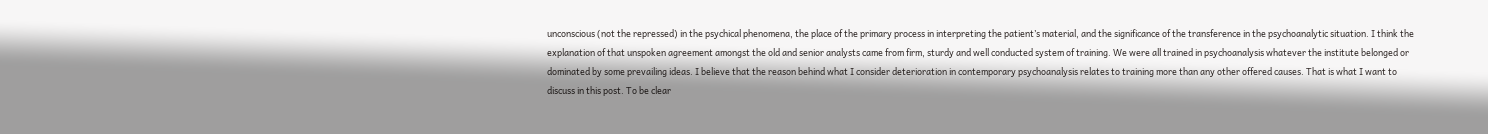unconscious (not the repressed) in the psychical phenomena, the place of the primary process in interpreting the patient’s material, and the significance of the transference in the psychoanalytic situation. I think the explanation of that unspoken agreement amongst the old and senior analysts came from firm, sturdy and well conducted system of training. We were all trained in psychoanalysis whatever the institute belonged or dominated by some prevailing ideas. I believe that the reason behind what I consider deterioration in contemporary psychoanalysis relates to training more than any other offered causes. That is what I want to discuss in this post. To be clear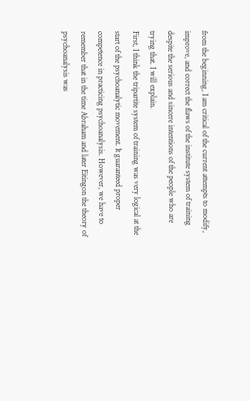from the beginning, I am critical of the current attempts to modify, improve, and correct the flaws of the institute system of training despite the serious and sincere intentions of the people who are trying that. I will explain.
First, I think the tripartite system of training was very logical at the start of the psychoanalytic movement. It guaranteed proper competence in practicing psychoanalysis. However, we have to remember that in the time Abraham and later Eitingon the theory of psychoanalysis was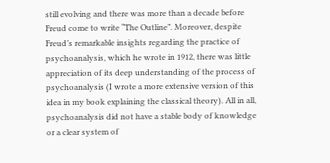still evolving and there was more than a decade before Freud come to write “The Outline”. Moreover, despite Freud’s remarkable insights regarding the practice of psychoanalysis, which he wrote in 1912, there was little appreciation of its deep understanding of the process of psychoanalysis (I wrote a more extensive version of this idea in my book explaining the classical theory). All in all, psychoanalysis did not have a stable body of knowledge or a clear system of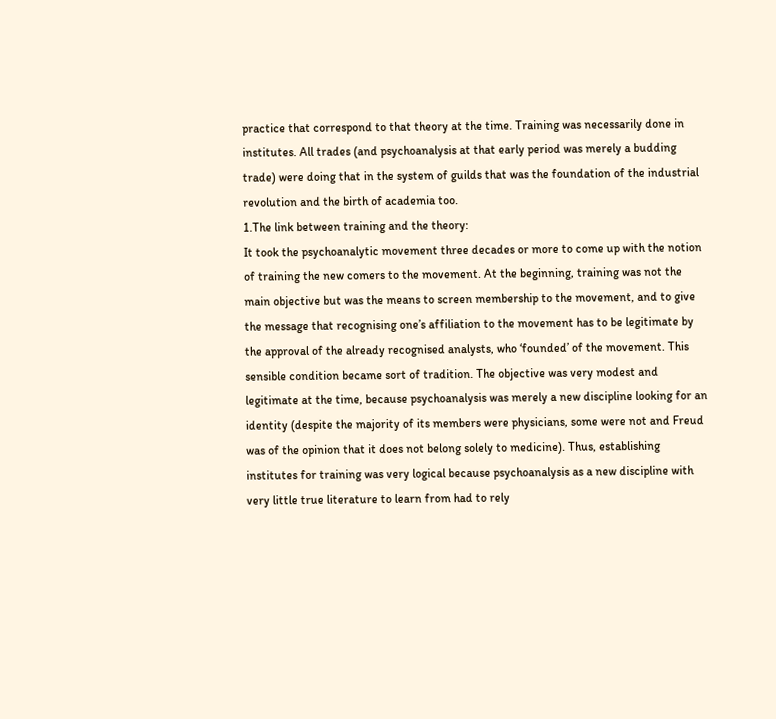practice that correspond to that theory at the time. Training was necessarily done in institutes. All trades (and psychoanalysis at that early period was merely a budding trade) were doing that in the system of guilds that was the foundation of the industrial revolution and the birth of academia too.
1.The link between training and the theory:
It took the psychoanalytic movement three decades or more to come up with the notion of training the new comers to the movement. At the beginning, training was not the main objective but was the means to screen membership to the movement, and to give the message that recognising one’s affiliation to the movement has to be legitimate by the approval of the already recognised analysts, who ‘founded’ of the movement. This sensible condition became sort of tradition. The objective was very modest and legitimate at the time, because psychoanalysis was merely a new discipline looking for an identity (despite the majority of its members were physicians, some were not and Freud was of the opinion that it does not belong solely to medicine). Thus, establishing institutes for training was very logical because psychoanalysis as a new discipline with very little true literature to learn from had to rely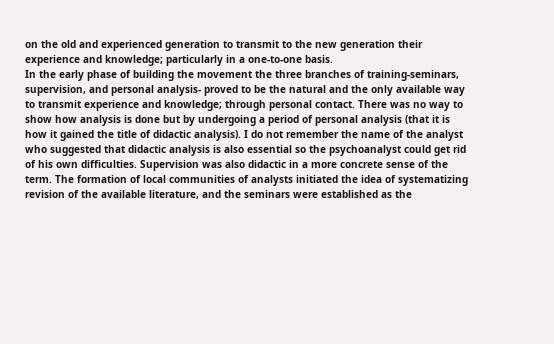on the old and experienced generation to transmit to the new generation their experience and knowledge; particularly in a one-to-one basis.
In the early phase of building the movement the three branches of training-seminars, supervision, and personal analysis- proved to be the natural and the only available way to transmit experience and knowledge; through personal contact. There was no way to show how analysis is done but by undergoing a period of personal analysis (that it is how it gained the title of didactic analysis). I do not remember the name of the analyst who suggested that didactic analysis is also essential so the psychoanalyst could get rid of his own difficulties. Supervision was also didactic in a more concrete sense of the term. The formation of local communities of analysts initiated the idea of systematizing revision of the available literature, and the seminars were established as the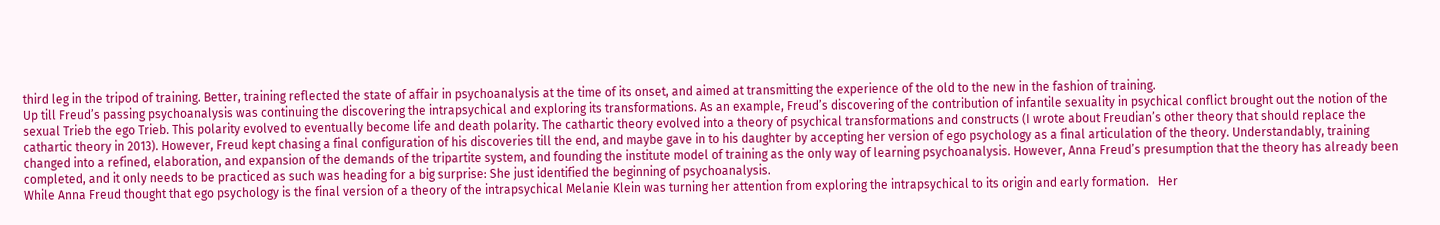third leg in the tripod of training. Better, training reflected the state of affair in psychoanalysis at the time of its onset, and aimed at transmitting the experience of the old to the new in the fashion of training.
Up till Freud’s passing psychoanalysis was continuing the discovering the intrapsychical and exploring its transformations. As an example, Freud’s discovering of the contribution of infantile sexuality in psychical conflict brought out the notion of the sexual Trieb the ego Trieb. This polarity evolved to eventually become life and death polarity. The cathartic theory evolved into a theory of psychical transformations and constructs (I wrote about Freudian’s other theory that should replace the cathartic theory in 2013). However, Freud kept chasing a final configuration of his discoveries till the end, and maybe gave in to his daughter by accepting her version of ego psychology as a final articulation of the theory. Understandably, training changed into a refined, elaboration, and expansion of the demands of the tripartite system, and founding the institute model of training as the only way of learning psychoanalysis. However, Anna Freud’s presumption that the theory has already been completed, and it only needs to be practiced as such was heading for a big surprise: She just identified the beginning of psychoanalysis.
While Anna Freud thought that ego psychology is the final version of a theory of the intrapsychical Melanie Klein was turning her attention from exploring the intrapsychical to its origin and early formation.   Her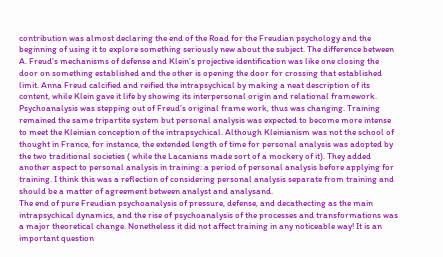contribution was almost declaring the end of the Road for the Freudian psychology and the beginning of using it to explore something seriously new about the subject. The difference between A. Freud’s mechanisms of defense and Klein’s projective identification was like one closing the door on something established and the other is opening the door for crossing that established limit. Anna Freud calcified and reified the intrapsychical by making a neat description of its content, while Klein gave it life by showing its interpersonal origin and relational framework. Psychoanalysis was stepping out of Freud’s original frame work, thus was changing. Training remained the same tripartite system but personal analysis was expected to become more intense to meet the Kleinian conception of the intrapsychical. Although Kleinianism was not the school of thought in France, for instance, the extended length of time for personal analysis was adopted by the two traditional societies ( while the Lacanians made sort of a mockery of it). They added another aspect to personal analysis in training: a period of personal analysis before applying for training. I think this was a reflection of considering personal analysis separate from training and should be a matter of agreement between analyst and analysand.
The end of pure Freudian psychoanalysis of pressure, defense, and decathecting as the main intrapsychical dynamics, and the rise of psychoanalysis of the processes and transformations was a major theoretical change. Nonetheless it did not affect training in any noticeable way! It is an important question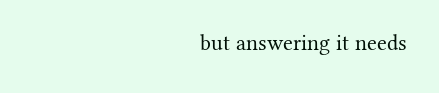but answering it needs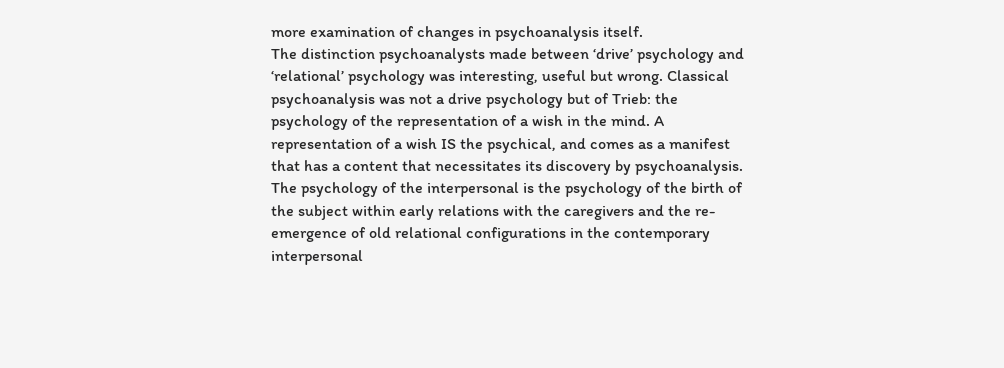more examination of changes in psychoanalysis itself.
The distinction psychoanalysts made between ‘drive’ psychology and ‘relational’ psychology was interesting, useful but wrong. Classical psychoanalysis was not a drive psychology but of Trieb: the psychology of the representation of a wish in the mind. A representation of a wish IS the psychical, and comes as a manifest that has a content that necessitates its discovery by psychoanalysis. The psychology of the interpersonal is the psychology of the birth of the subject within early relations with the caregivers and the re-emergence of old relational configurations in the contemporary interpersonal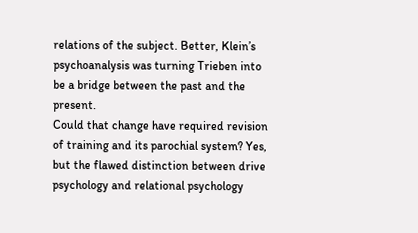relations of the subject. Better, Klein’s psychoanalysis was turning Trieben into be a bridge between the past and the present.
Could that change have required revision of training and its parochial system? Yes, but the flawed distinction between drive psychology and relational psychology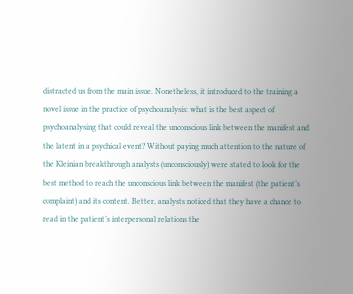distracted us from the main issue. Nonetheless, it introduced to the training a novel issue in the practice of psychoanalysis: what is the best aspect of psychoanalysing that could reveal the unconscious link between the manifest and the latent in a psychical event? Without paying much attention to the nature of the Kleinian breakthrough analysts (unconsciously) were stated to look for the best method to reach the unconscious link between the manifest (the patient’s complaint) and its content. Better, analysts noticed that they have a chance to read in the patient’s interpersonal relations the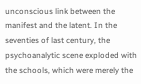unconscious link between the manifest and the latent. In the seventies of last century, the psychoanalytic scene exploded with the schools, which were merely the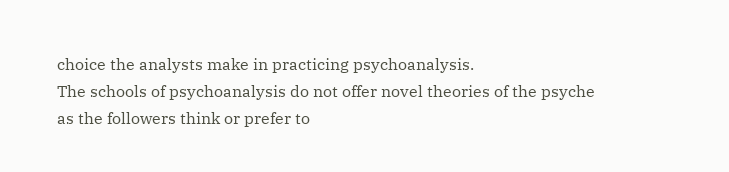choice the analysts make in practicing psychoanalysis.
The schools of psychoanalysis do not offer novel theories of the psyche as the followers think or prefer to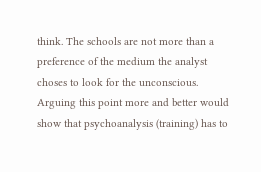think. The schools are not more than a preference of the medium the analyst choses to look for the unconscious. Arguing this point more and better would show that psychoanalysis (training) has to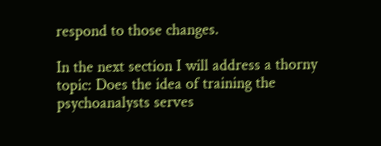respond to those changes.

In the next section I will address a thorny topic: Does the idea of training the psychoanalysts serves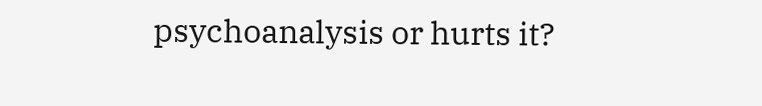psychoanalysis or hurts it?